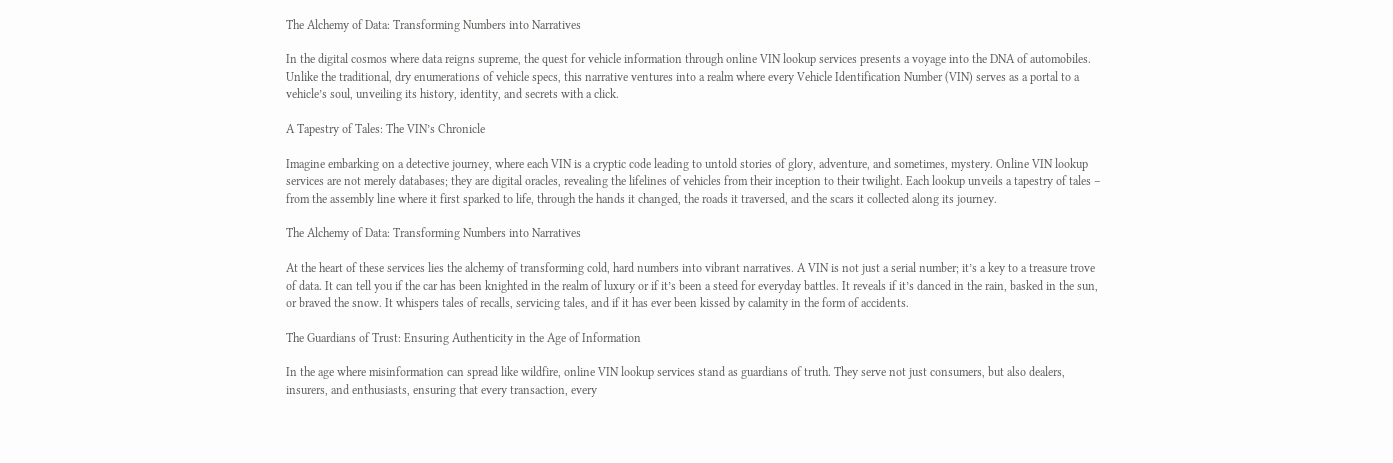The Alchemy of Data: Transforming Numbers into Narratives

In the digital cosmos where data reigns supreme, the quest for vehicle information through online VIN lookup services presents a voyage into the DNA of automobiles. Unlike the traditional, dry enumerations of vehicle specs, this narrative ventures into a realm where every Vehicle Identification Number (VIN) serves as a portal to a vehicle’s soul, unveiling its history, identity, and secrets with a click.

A Tapestry of Tales: The VIN’s Chronicle

Imagine embarking on a detective journey, where each VIN is a cryptic code leading to untold stories of glory, adventure, and sometimes, mystery. Online VIN lookup services are not merely databases; they are digital oracles, revealing the lifelines of vehicles from their inception to their twilight. Each lookup unveils a tapestry of tales – from the assembly line where it first sparked to life, through the hands it changed, the roads it traversed, and the scars it collected along its journey.

The Alchemy of Data: Transforming Numbers into Narratives

At the heart of these services lies the alchemy of transforming cold, hard numbers into vibrant narratives. A VIN is not just a serial number; it’s a key to a treasure trove of data. It can tell you if the car has been knighted in the realm of luxury or if it’s been a steed for everyday battles. It reveals if it’s danced in the rain, basked in the sun, or braved the snow. It whispers tales of recalls, servicing tales, and if it has ever been kissed by calamity in the form of accidents.

The Guardians of Trust: Ensuring Authenticity in the Age of Information

In the age where misinformation can spread like wildfire, online VIN lookup services stand as guardians of truth. They serve not just consumers, but also dealers, insurers, and enthusiasts, ensuring that every transaction, every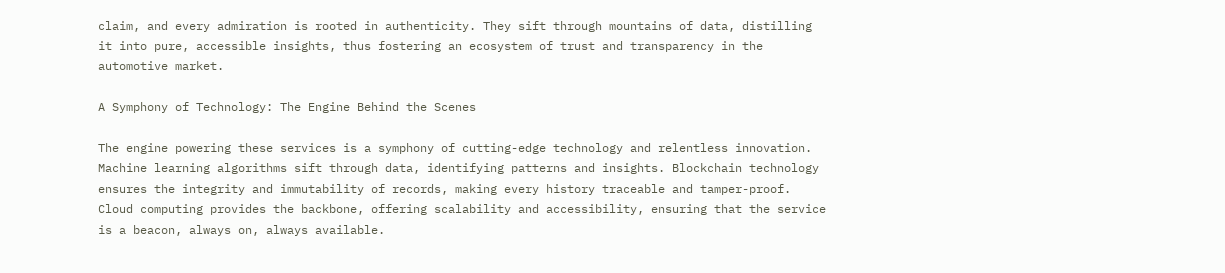claim, and every admiration is rooted in authenticity. They sift through mountains of data, distilling it into pure, accessible insights, thus fostering an ecosystem of trust and transparency in the automotive market.

A Symphony of Technology: The Engine Behind the Scenes

The engine powering these services is a symphony of cutting-edge technology and relentless innovation. Machine learning algorithms sift through data, identifying patterns and insights. Blockchain technology ensures the integrity and immutability of records, making every history traceable and tamper-proof. Cloud computing provides the backbone, offering scalability and accessibility, ensuring that the service is a beacon, always on, always available.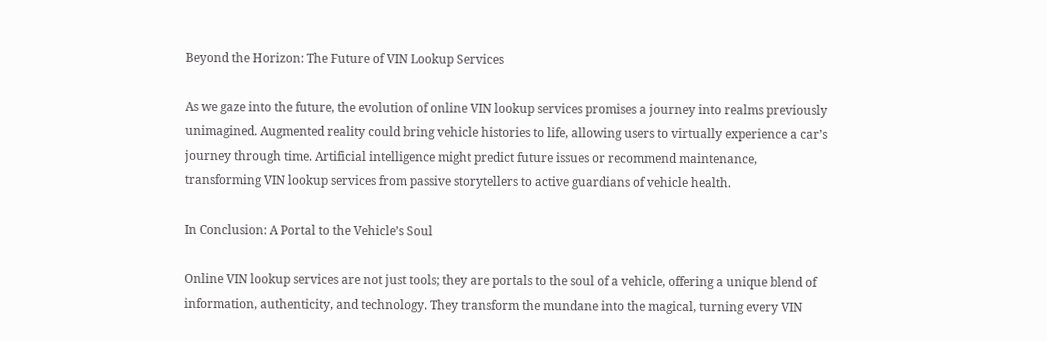Beyond the Horizon: The Future of VIN Lookup Services

As we gaze into the future, the evolution of online VIN lookup services promises a journey into realms previously unimagined. Augmented reality could bring vehicle histories to life, allowing users to virtually experience a car’s journey through time. Artificial intelligence might predict future issues or recommend maintenance, transforming VIN lookup services from passive storytellers to active guardians of vehicle health.

In Conclusion: A Portal to the Vehicle’s Soul

Online VIN lookup services are not just tools; they are portals to the soul of a vehicle, offering a unique blend of information, authenticity, and technology. They transform the mundane into the magical, turning every VIN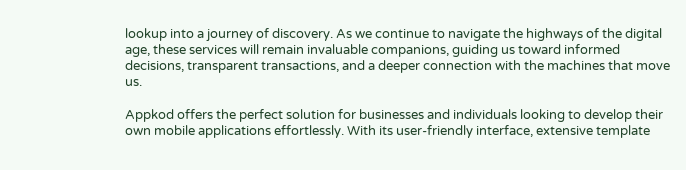lookup into a journey of discovery. As we continue to navigate the highways of the digital age, these services will remain invaluable companions, guiding us toward informed decisions, transparent transactions, and a deeper connection with the machines that move us.

Appkod offers the perfect solution for businesses and individuals looking to develop their own mobile applications effortlessly. With its user-friendly interface, extensive template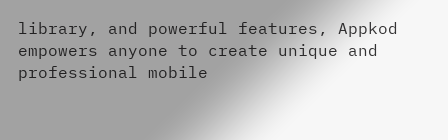library, and powerful features, Appkod empowers anyone to create unique and professional mobile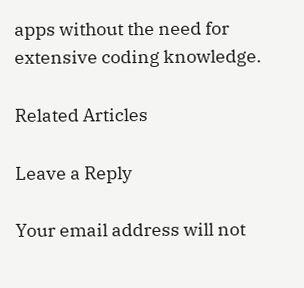apps without the need for extensive coding knowledge.

Related Articles

Leave a Reply

Your email address will not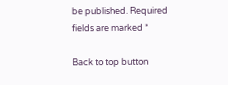be published. Required fields are marked *

Back to top button